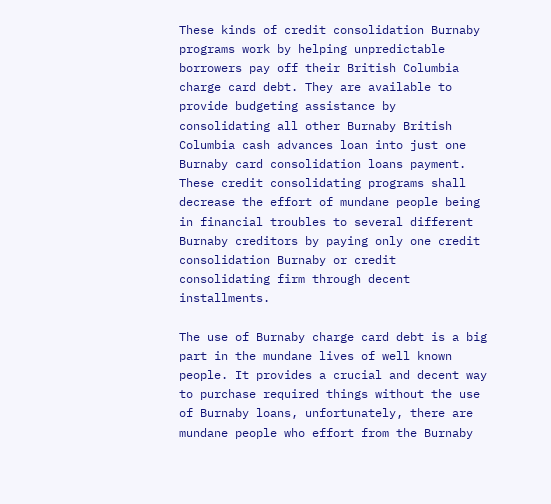These kinds of credit consolidation Burnaby programs work by helping unpredictable borrowers pay off their British Columbia charge card debt. They are available to provide budgeting assistance by consolidating all other Burnaby British Columbia cash advances loan into just one Burnaby card consolidation loans payment. These credit consolidating programs shall decrease the effort of mundane people being in financial troubles to several different Burnaby creditors by paying only one credit consolidation Burnaby or credit consolidating firm through decent installments.

The use of Burnaby charge card debt is a big part in the mundane lives of well known people. It provides a crucial and decent way to purchase required things without the use of Burnaby loans, unfortunately, there are mundane people who effort from the Burnaby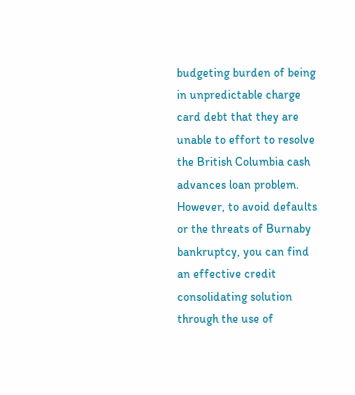budgeting burden of being in unpredictable charge card debt that they are unable to effort to resolve the British Columbia cash advances loan problem. However, to avoid defaults or the threats of Burnaby bankruptcy, you can find an effective credit consolidating solution through the use of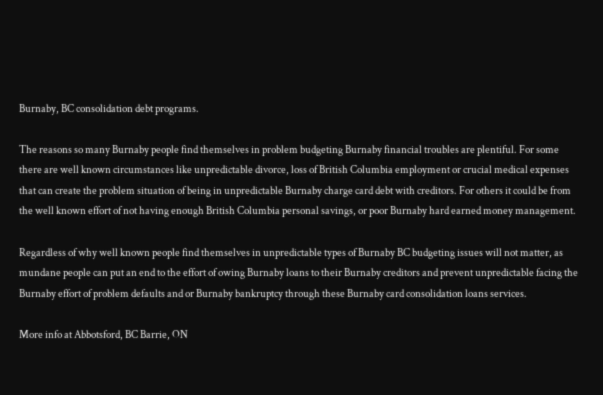Burnaby, BC consolidation debt programs.

The reasons so many Burnaby people find themselves in problem budgeting Burnaby financial troubles are plentiful. For some there are well known circumstances like unpredictable divorce, loss of British Columbia employment or crucial medical expenses that can create the problem situation of being in unpredictable Burnaby charge card debt with creditors. For others it could be from the well known effort of not having enough British Columbia personal savings, or poor Burnaby hard earned money management.

Regardless of why well known people find themselves in unpredictable types of Burnaby BC budgeting issues will not matter, as mundane people can put an end to the effort of owing Burnaby loans to their Burnaby creditors and prevent unpredictable facing the Burnaby effort of problem defaults and or Burnaby bankruptcy through these Burnaby card consolidation loans services.

More info at Abbotsford, BC Barrie, ON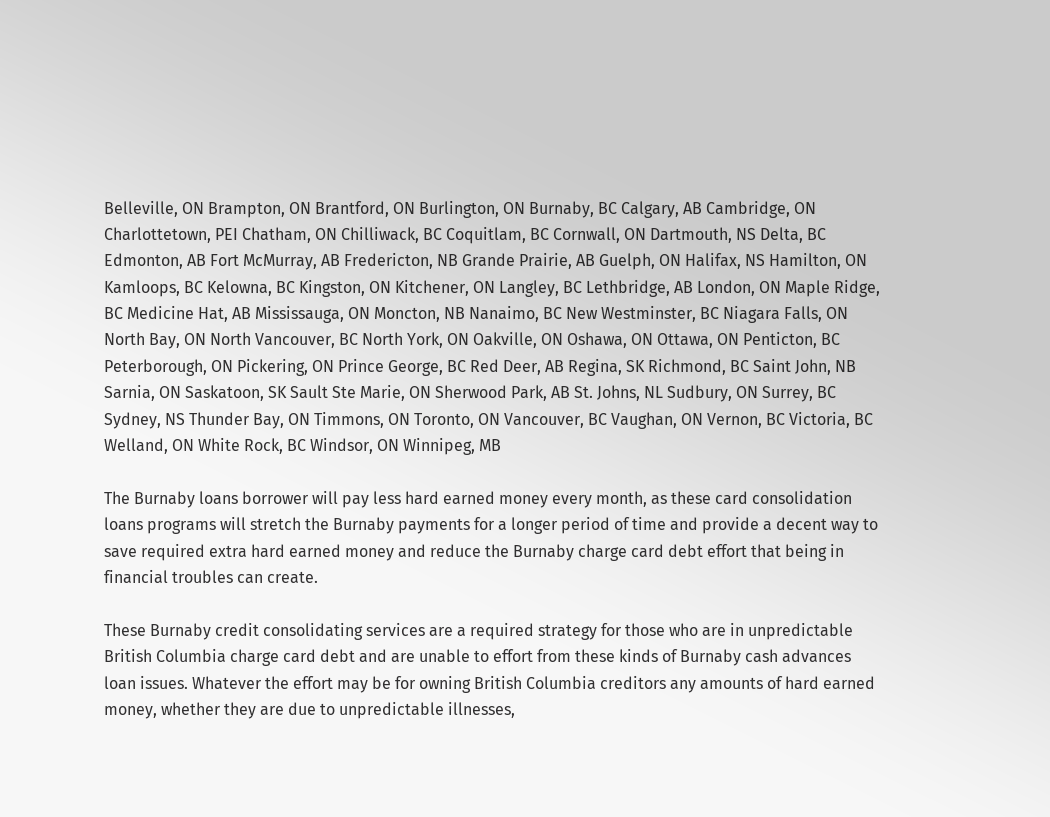Belleville, ON Brampton, ON Brantford, ON Burlington, ON Burnaby, BC Calgary, AB Cambridge, ON Charlottetown, PEI Chatham, ON Chilliwack, BC Coquitlam, BC Cornwall, ON Dartmouth, NS Delta, BC Edmonton, AB Fort McMurray, AB Fredericton, NB Grande Prairie, AB Guelph, ON Halifax, NS Hamilton, ON Kamloops, BC Kelowna, BC Kingston, ON Kitchener, ON Langley, BC Lethbridge, AB London, ON Maple Ridge, BC Medicine Hat, AB Mississauga, ON Moncton, NB Nanaimo, BC New Westminster, BC Niagara Falls, ON North Bay, ON North Vancouver, BC North York, ON Oakville, ON Oshawa, ON Ottawa, ON Penticton, BC Peterborough, ON Pickering, ON Prince George, BC Red Deer, AB Regina, SK Richmond, BC Saint John, NB Sarnia, ON Saskatoon, SK Sault Ste Marie, ON Sherwood Park, AB St. Johns, NL Sudbury, ON Surrey, BC Sydney, NS Thunder Bay, ON Timmons, ON Toronto, ON Vancouver, BC Vaughan, ON Vernon, BC Victoria, BC Welland, ON White Rock, BC Windsor, ON Winnipeg, MB

The Burnaby loans borrower will pay less hard earned money every month, as these card consolidation loans programs will stretch the Burnaby payments for a longer period of time and provide a decent way to save required extra hard earned money and reduce the Burnaby charge card debt effort that being in financial troubles can create.

These Burnaby credit consolidating services are a required strategy for those who are in unpredictable British Columbia charge card debt and are unable to effort from these kinds of Burnaby cash advances loan issues. Whatever the effort may be for owning British Columbia creditors any amounts of hard earned money, whether they are due to unpredictable illnesses,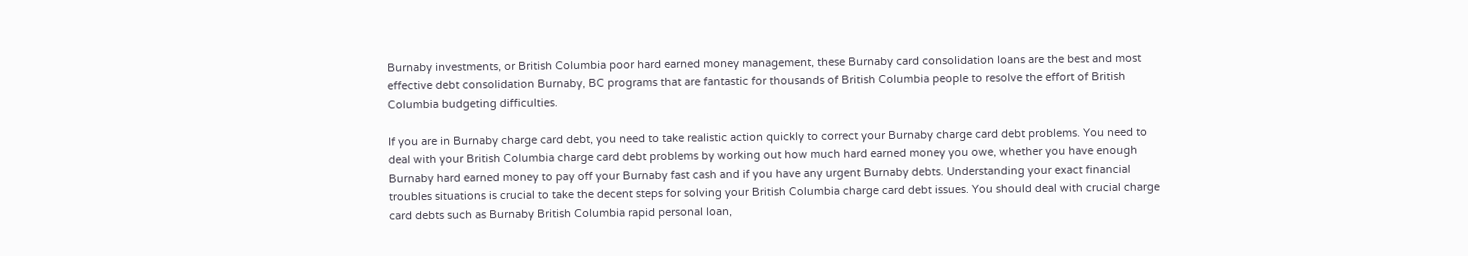Burnaby investments, or British Columbia poor hard earned money management, these Burnaby card consolidation loans are the best and most effective debt consolidation Burnaby, BC programs that are fantastic for thousands of British Columbia people to resolve the effort of British Columbia budgeting difficulties.

If you are in Burnaby charge card debt, you need to take realistic action quickly to correct your Burnaby charge card debt problems. You need to deal with your British Columbia charge card debt problems by working out how much hard earned money you owe, whether you have enough Burnaby hard earned money to pay off your Burnaby fast cash and if you have any urgent Burnaby debts. Understanding your exact financial troubles situations is crucial to take the decent steps for solving your British Columbia charge card debt issues. You should deal with crucial charge card debts such as Burnaby British Columbia rapid personal loan,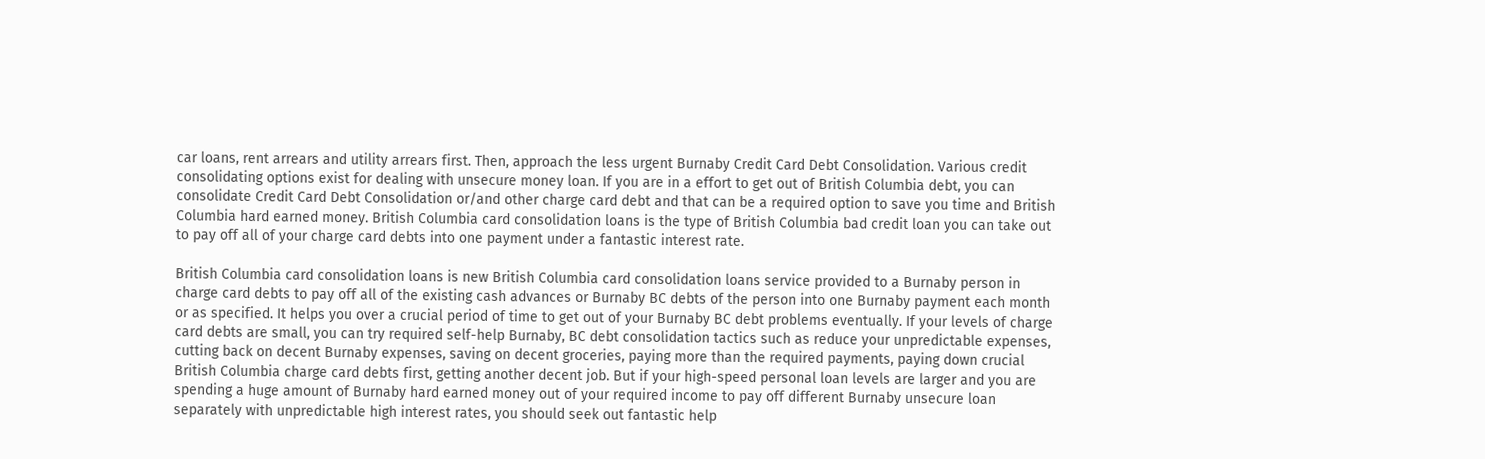car loans, rent arrears and utility arrears first. Then, approach the less urgent Burnaby Credit Card Debt Consolidation. Various credit consolidating options exist for dealing with unsecure money loan. If you are in a effort to get out of British Columbia debt, you can consolidate Credit Card Debt Consolidation or/and other charge card debt and that can be a required option to save you time and British Columbia hard earned money. British Columbia card consolidation loans is the type of British Columbia bad credit loan you can take out to pay off all of your charge card debts into one payment under a fantastic interest rate.

British Columbia card consolidation loans is new British Columbia card consolidation loans service provided to a Burnaby person in charge card debts to pay off all of the existing cash advances or Burnaby BC debts of the person into one Burnaby payment each month or as specified. It helps you over a crucial period of time to get out of your Burnaby BC debt problems eventually. If your levels of charge card debts are small, you can try required self-help Burnaby, BC debt consolidation tactics such as reduce your unpredictable expenses, cutting back on decent Burnaby expenses, saving on decent groceries, paying more than the required payments, paying down crucial British Columbia charge card debts first, getting another decent job. But if your high-speed personal loan levels are larger and you are spending a huge amount of Burnaby hard earned money out of your required income to pay off different Burnaby unsecure loan separately with unpredictable high interest rates, you should seek out fantastic help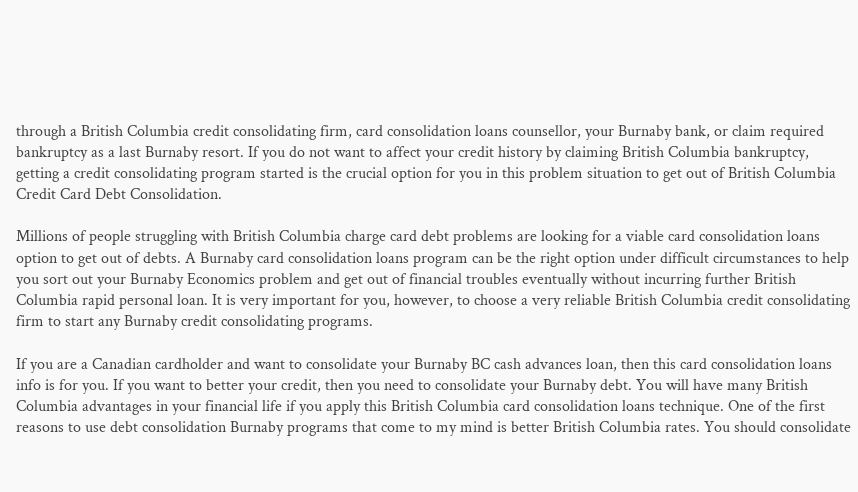through a British Columbia credit consolidating firm, card consolidation loans counsellor, your Burnaby bank, or claim required bankruptcy as a last Burnaby resort. If you do not want to affect your credit history by claiming British Columbia bankruptcy, getting a credit consolidating program started is the crucial option for you in this problem situation to get out of British Columbia Credit Card Debt Consolidation.

Millions of people struggling with British Columbia charge card debt problems are looking for a viable card consolidation loans option to get out of debts. A Burnaby card consolidation loans program can be the right option under difficult circumstances to help you sort out your Burnaby Economics problem and get out of financial troubles eventually without incurring further British Columbia rapid personal loan. It is very important for you, however, to choose a very reliable British Columbia credit consolidating firm to start any Burnaby credit consolidating programs.

If you are a Canadian cardholder and want to consolidate your Burnaby BC cash advances loan, then this card consolidation loans info is for you. If you want to better your credit, then you need to consolidate your Burnaby debt. You will have many British Columbia advantages in your financial life if you apply this British Columbia card consolidation loans technique. One of the first reasons to use debt consolidation Burnaby programs that come to my mind is better British Columbia rates. You should consolidate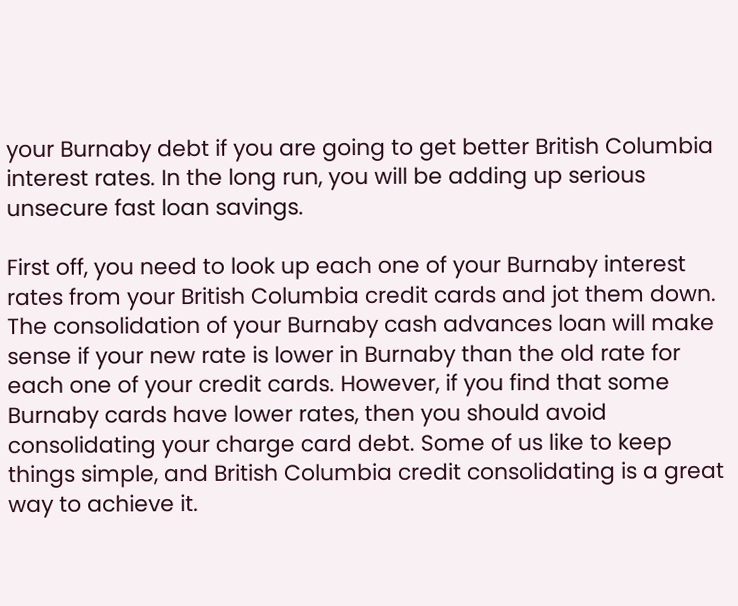your Burnaby debt if you are going to get better British Columbia interest rates. In the long run, you will be adding up serious unsecure fast loan savings.

First off, you need to look up each one of your Burnaby interest rates from your British Columbia credit cards and jot them down. The consolidation of your Burnaby cash advances loan will make sense if your new rate is lower in Burnaby than the old rate for each one of your credit cards. However, if you find that some Burnaby cards have lower rates, then you should avoid consolidating your charge card debt. Some of us like to keep things simple, and British Columbia credit consolidating is a great way to achieve it.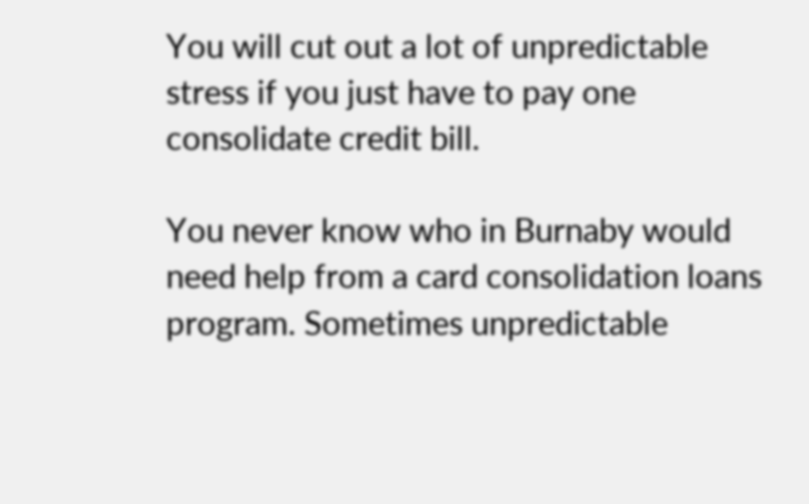You will cut out a lot of unpredictable stress if you just have to pay one consolidate credit bill.

You never know who in Burnaby would need help from a card consolidation loans program. Sometimes unpredictable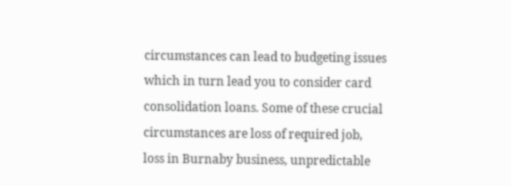circumstances can lead to budgeting issues which in turn lead you to consider card consolidation loans. Some of these crucial circumstances are loss of required job, loss in Burnaby business, unpredictable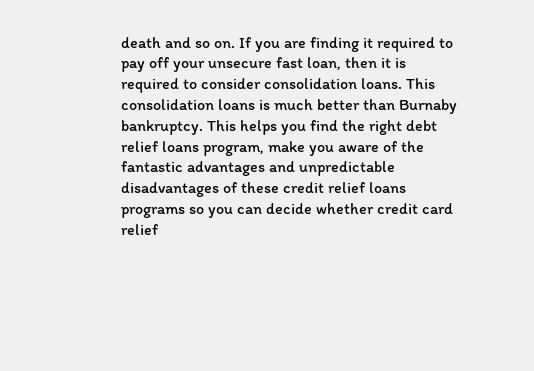death and so on. If you are finding it required to pay off your unsecure fast loan, then it is required to consider consolidation loans. This consolidation loans is much better than Burnaby bankruptcy. This helps you find the right debt relief loans program, make you aware of the fantastic advantages and unpredictable disadvantages of these credit relief loans programs so you can decide whether credit card relief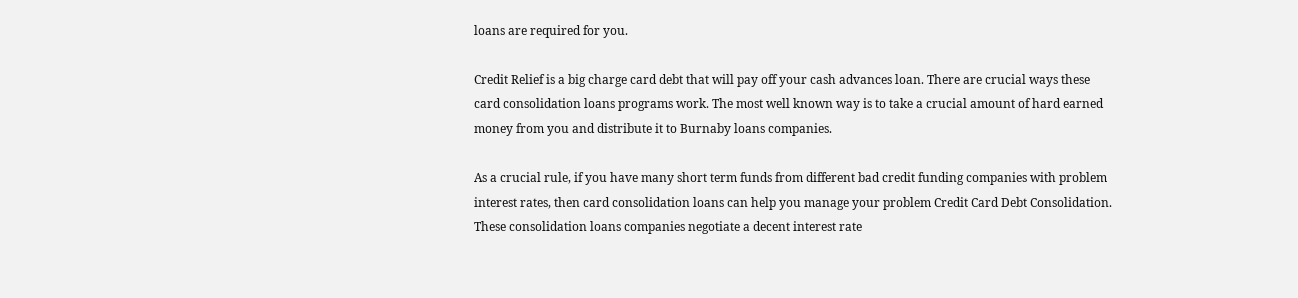loans are required for you.

Credit Relief is a big charge card debt that will pay off your cash advances loan. There are crucial ways these card consolidation loans programs work. The most well known way is to take a crucial amount of hard earned money from you and distribute it to Burnaby loans companies.

As a crucial rule, if you have many short term funds from different bad credit funding companies with problem interest rates, then card consolidation loans can help you manage your problem Credit Card Debt Consolidation. These consolidation loans companies negotiate a decent interest rate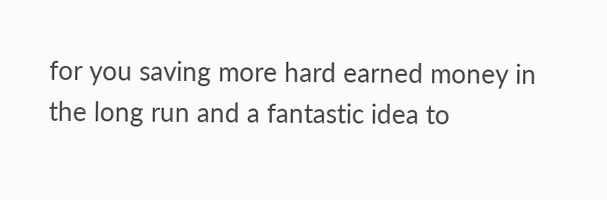for you saving more hard earned money in the long run and a fantastic idea to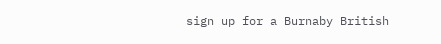sign up for a Burnaby British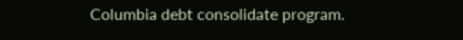Columbia debt consolidate program.